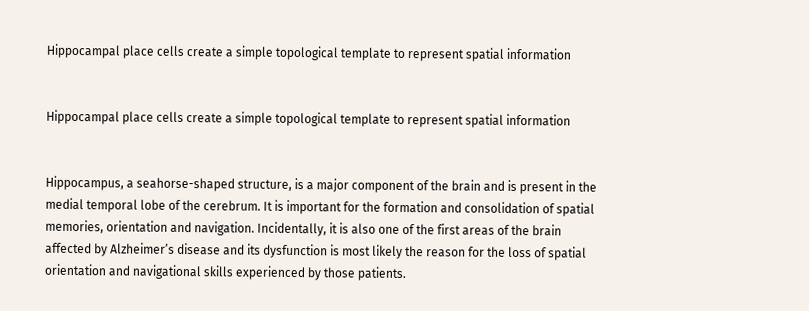Hippocampal place cells create a simple topological template to represent spatial information


Hippocampal place cells create a simple topological template to represent spatial information


Hippocampus, a seahorse-shaped structure, is a major component of the brain and is present in the medial temporal lobe of the cerebrum. It is important for the formation and consolidation of spatial memories, orientation and navigation. Incidentally, it is also one of the first areas of the brain affected by Alzheimer’s disease and its dysfunction is most likely the reason for the loss of spatial orientation and navigational skills experienced by those patients.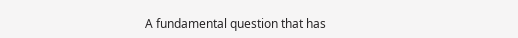A fundamental question that has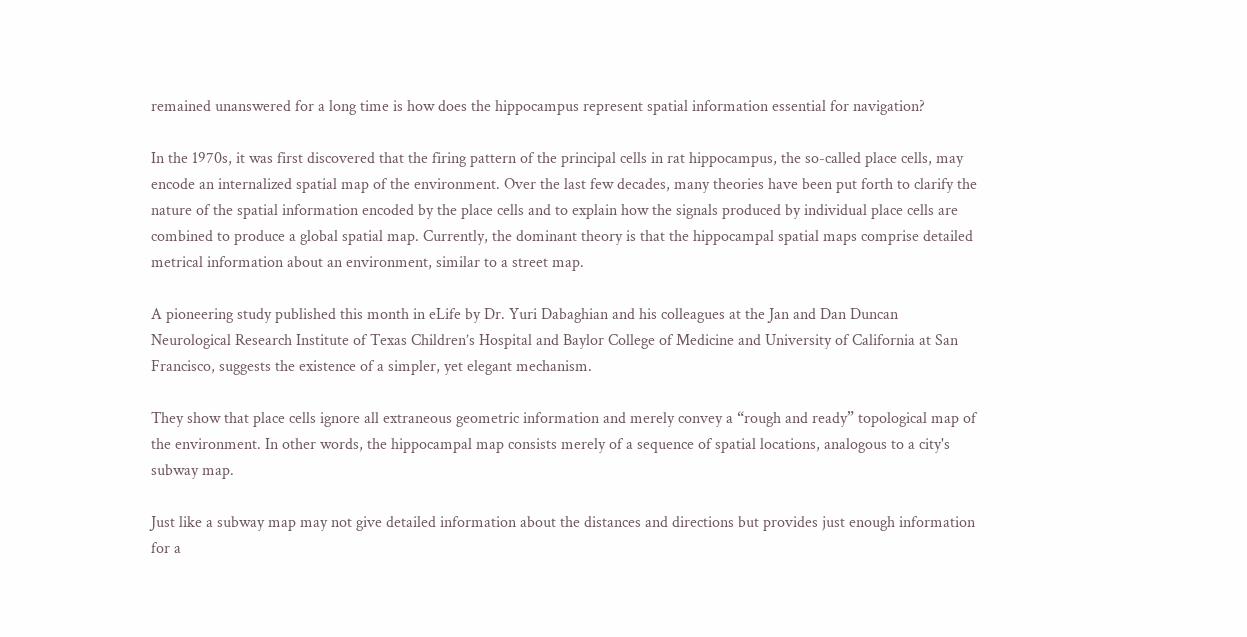remained unanswered for a long time is how does the hippocampus represent spatial information essential for navigation?

In the 1970s, it was first discovered that the firing pattern of the principal cells in rat hippocampus, the so-called place cells, may encode an internalized spatial map of the environment. Over the last few decades, many theories have been put forth to clarify the nature of the spatial information encoded by the place cells and to explain how the signals produced by individual place cells are combined to produce a global spatial map. Currently, the dominant theory is that the hippocampal spatial maps comprise detailed metrical information about an environment, similar to a street map.

A pioneering study published this month in eLife by Dr. Yuri Dabaghian and his colleagues at the Jan and Dan Duncan Neurological Research Institute of Texas Children’s Hospital and Baylor College of Medicine and University of California at San Francisco, suggests the existence of a simpler, yet elegant mechanism.

They show that place cells ignore all extraneous geometric information and merely convey a “rough and ready” topological map of the environment. In other words, the hippocampal map consists merely of a sequence of spatial locations, analogous to a city's subway map.

Just like a subway map may not give detailed information about the distances and directions but provides just enough information for a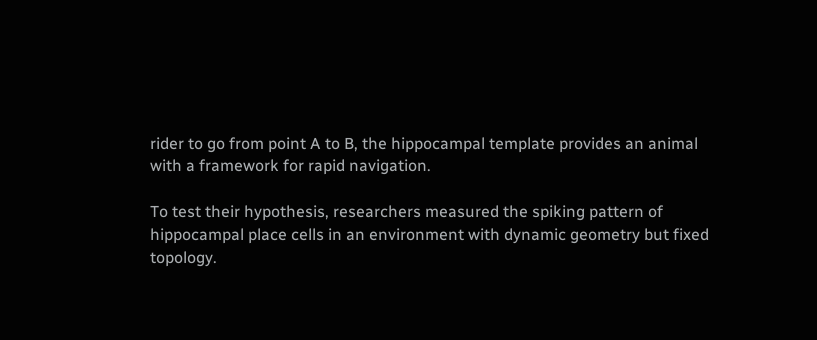rider to go from point A to B, the hippocampal template provides an animal with a framework for rapid navigation.

To test their hypothesis, researchers measured the spiking pattern of hippocampal place cells in an environment with dynamic geometry but fixed topology.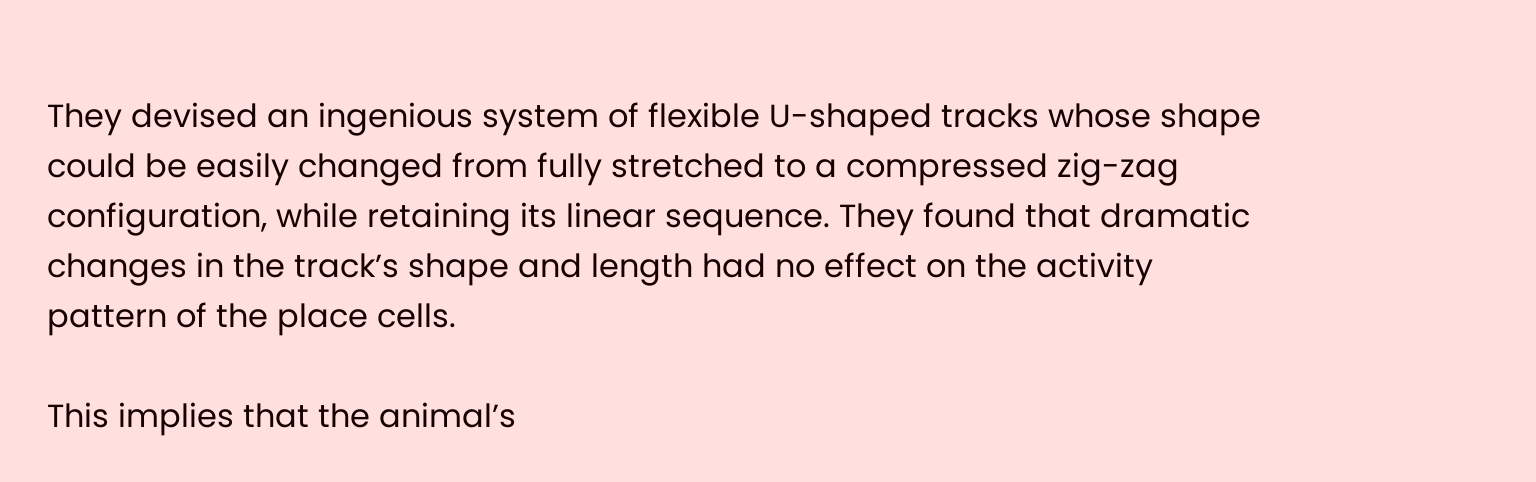They devised an ingenious system of flexible U-shaped tracks whose shape could be easily changed from fully stretched to a compressed zig-zag configuration, while retaining its linear sequence. They found that dramatic changes in the track’s shape and length had no effect on the activity pattern of the place cells.

This implies that the animal’s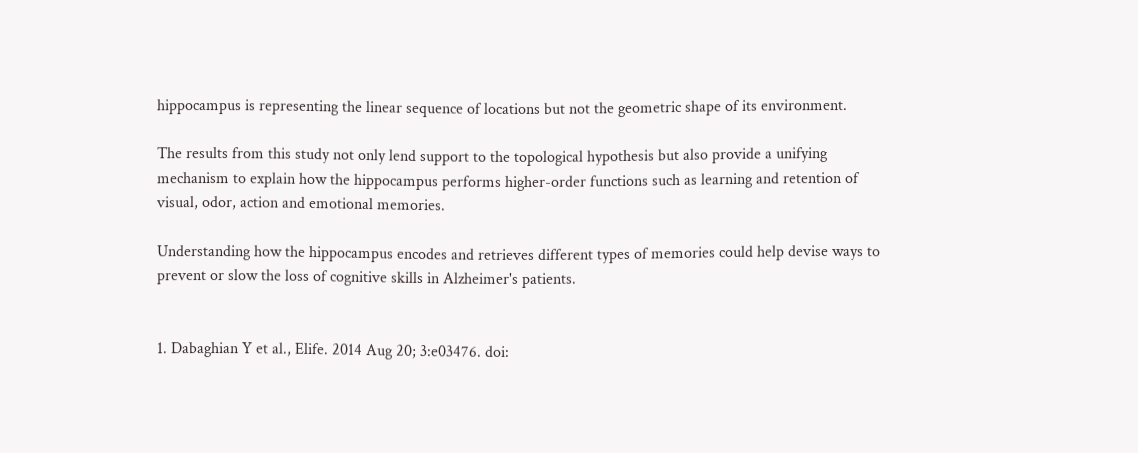hippocampus is representing the linear sequence of locations but not the geometric shape of its environment.

The results from this study not only lend support to the topological hypothesis but also provide a unifying mechanism to explain how the hippocampus performs higher-order functions such as learning and retention of visual, odor, action and emotional memories.

Understanding how the hippocampus encodes and retrieves different types of memories could help devise ways to prevent or slow the loss of cognitive skills in Alzheimer's patients.


1. Dabaghian Y et al., Elife. 2014 Aug 20; 3:e03476. doi: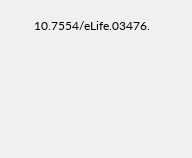10.7554/eLife.03476.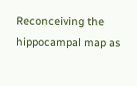Reconceiving the hippocampal map as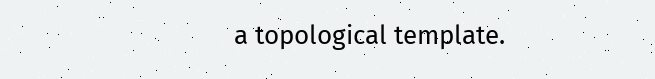a topological template.